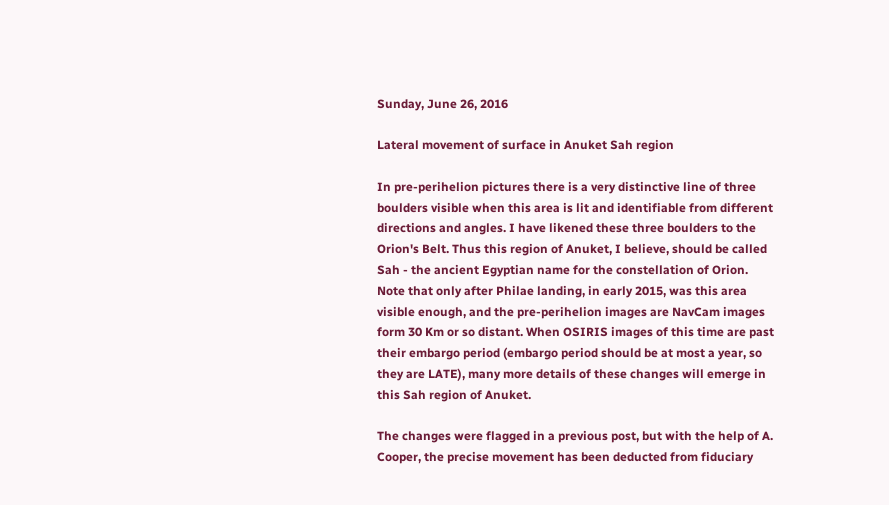Sunday, June 26, 2016

Lateral movement of surface in Anuket Sah region

In pre-perihelion pictures there is a very distinctive line of three boulders visible when this area is lit and identifiable from different directions and angles. I have likened these three boulders to the Orion's Belt. Thus this region of Anuket, I believe, should be called Sah - the ancient Egyptian name for the constellation of Orion. Note that only after Philae landing, in early 2015, was this area visible enough, and the pre-perihelion images are NavCam images form 30 Km or so distant. When OSIRIS images of this time are past their embargo period (embargo period should be at most a year, so they are LATE), many more details of these changes will emerge in this Sah region of Anuket.

The changes were flagged in a previous post, but with the help of A. Cooper, the precise movement has been deducted from fiduciary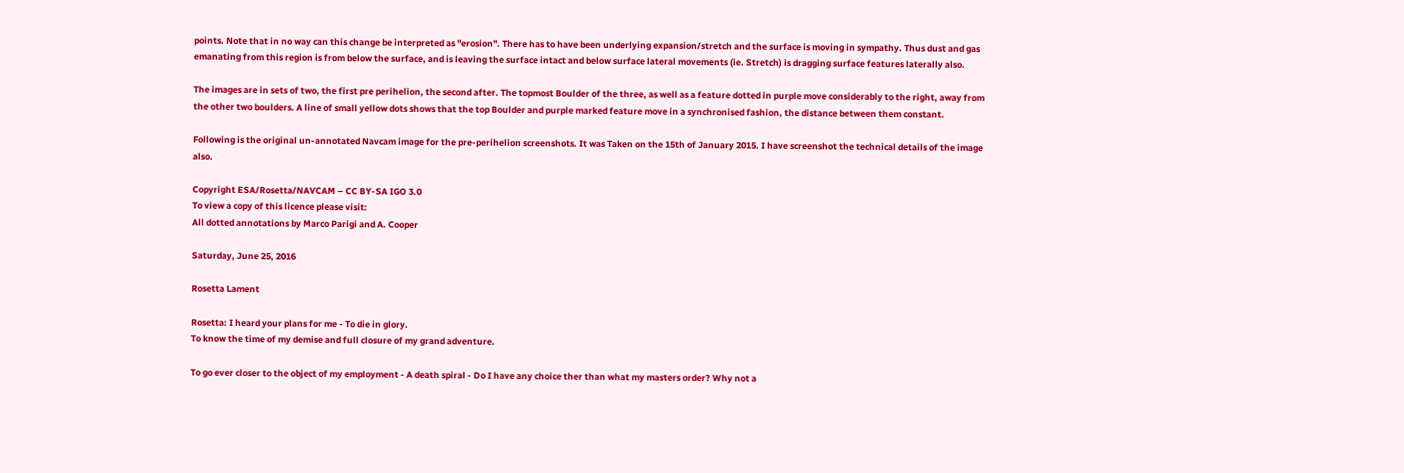points. Note that in no way can this change be interpreted as "erosion". There has to have been underlying expansion/stretch and the surface is moving in sympathy. Thus dust and gas emanating from this region is from below the surface, and is leaving the surface intact and below surface lateral movements (ie. Stretch) is dragging surface features laterally also.

The images are in sets of two, the first pre perihelion, the second after. The topmost Boulder of the three, as well as a feature dotted in purple move considerably to the right, away from the other two boulders. A line of small yellow dots shows that the top Boulder and purple marked feature move in a synchronised fashion, the distance between them constant.

Following is the original un-annotated Navcam image for the pre-perihelion screenshots. It was Taken on the 15th of January 2015. I have screenshot the technical details of the image also.

Copyright ESA/Rosetta/NAVCAM – CC BY-SA IGO 3.0
To view a copy of this licence please visit:
All dotted annotations by Marco Parigi and A. Cooper

Saturday, June 25, 2016

Rosetta Lament

Rosetta: I heard your plans for me - To die in glory.
To know the time of my demise and full closure of my grand adventure.

To go ever closer to the object of my employment - A death spiral - Do I have any choice ther than what my masters order? Why not a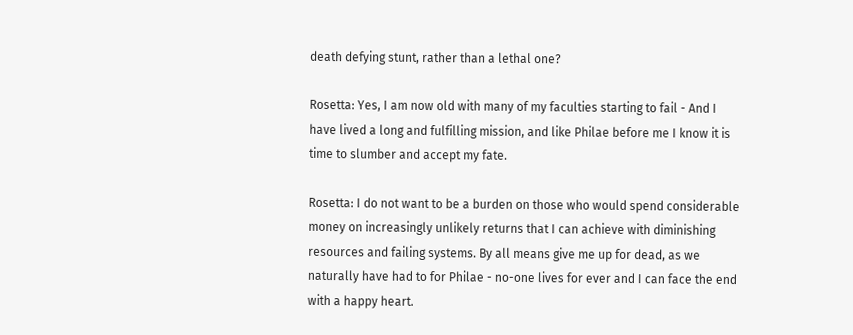death defying stunt, rather than a lethal one?

Rosetta: Yes, I am now old with many of my faculties starting to fail - And I have lived a long and fulfilling mission, and like Philae before me I know it is time to slumber and accept my fate.

Rosetta: I do not want to be a burden on those who would spend considerable money on increasingly unlikely returns that I can achieve with diminishing resources and failing systems. By all means give me up for dead, as we naturally have had to for Philae - no-one lives for ever and I can face the end with a happy heart.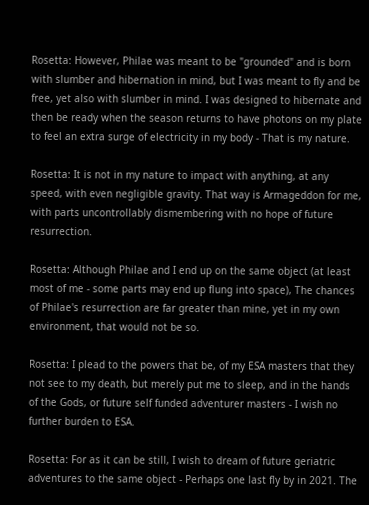Rosetta: However, Philae was meant to be "grounded" and is born with slumber and hibernation in mind, but I was meant to fly and be free, yet also with slumber in mind. I was designed to hibernate and then be ready when the season returns to have photons on my plate to feel an extra surge of electricity in my body - That is my nature.

Rosetta: It is not in my nature to impact with anything, at any speed, with even negligible gravity. That way is Armageddon for me, with parts uncontrollably dismembering with no hope of future resurrection.

Rosetta: Although Philae and I end up on the same object (at least most of me - some parts may end up flung into space), The chances of Philae's resurrection are far greater than mine, yet in my own environment, that would not be so.

Rosetta: I plead to the powers that be, of my ESA masters that they not see to my death, but merely put me to sleep, and in the hands of the Gods, or future self funded adventurer masters - I wish no further burden to ESA.

Rosetta: For as it can be still, I wish to dream of future geriatric adventures to the same object - Perhaps one last fly by in 2021. The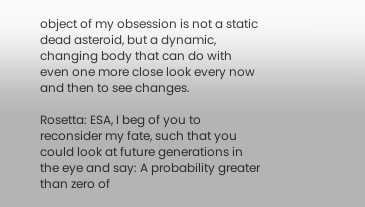object of my obsession is not a static dead asteroid, but a dynamic, changing body that can do with even one more close look every now and then to see changes.

Rosetta: ESA, I beg of you to reconsider my fate, such that you could look at future generations in the eye and say: A probability greater than zero of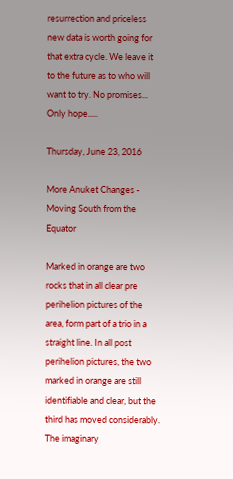resurrection and priceless new data is worth going for that extra cycle. We leave it to the future as to who will want to try. No promises...  Only hope.....

Thursday, June 23, 2016

More Anuket Changes - Moving South from the Equator

Marked in orange are two rocks that in all clear pre perihelion pictures of the area, form part of a trio in a straight line. In all post perihelion pictures, the two marked in orange are still identifiable and clear, but the third has moved considerably. The imaginary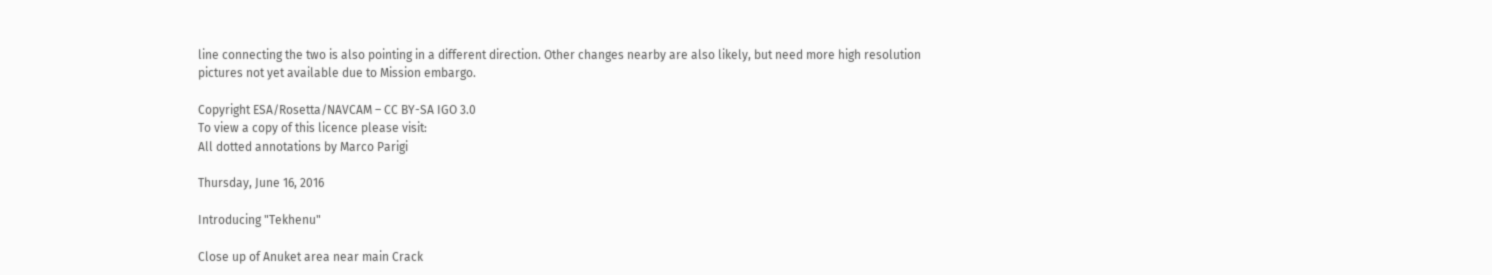line connecting the two is also pointing in a different direction. Other changes nearby are also likely, but need more high resolution pictures not yet available due to Mission embargo.

Copyright ESA/Rosetta/NAVCAM – CC BY-SA IGO 3.0
To view a copy of this licence please visit:
All dotted annotations by Marco Parigi

Thursday, June 16, 2016

Introducing "Tekhenu"

Close up of Anuket area near main Crack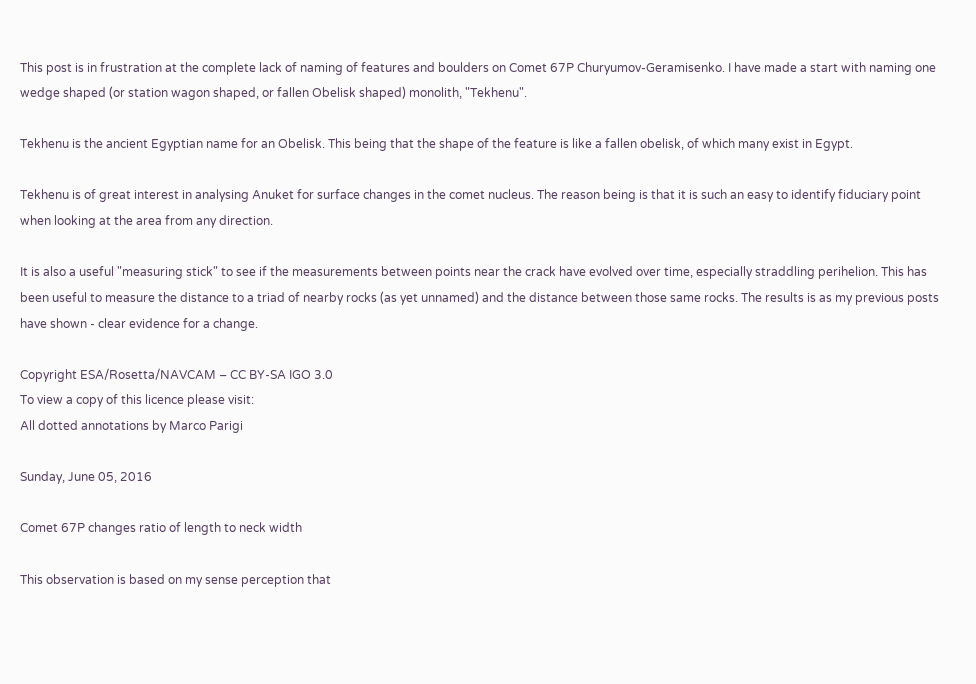This post is in frustration at the complete lack of naming of features and boulders on Comet 67P Churyumov-Geramisenko. I have made a start with naming one wedge shaped (or station wagon shaped, or fallen Obelisk shaped) monolith, "Tekhenu".

Tekhenu is the ancient Egyptian name for an Obelisk. This being that the shape of the feature is like a fallen obelisk, of which many exist in Egypt.

Tekhenu is of great interest in analysing Anuket for surface changes in the comet nucleus. The reason being is that it is such an easy to identify fiduciary point when looking at the area from any direction.

It is also a useful "measuring stick" to see if the measurements between points near the crack have evolved over time, especially straddling perihelion. This has been useful to measure the distance to a triad of nearby rocks (as yet unnamed) and the distance between those same rocks. The results is as my previous posts have shown - clear evidence for a change.

Copyright ESA/Rosetta/NAVCAM – CC BY-SA IGO 3.0
To view a copy of this licence please visit:
All dotted annotations by Marco Parigi

Sunday, June 05, 2016

Comet 67P changes ratio of length to neck width

This observation is based on my sense perception that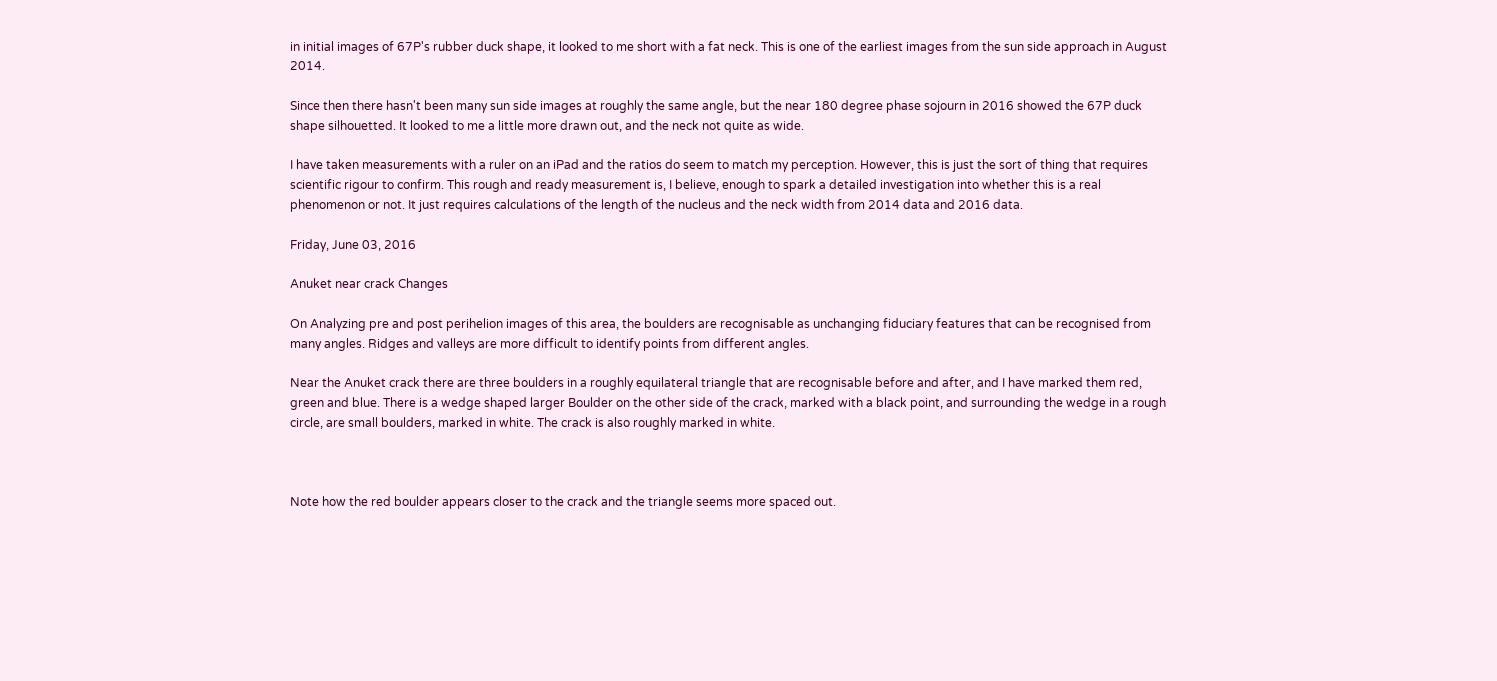in initial images of 67P's rubber duck shape, it looked to me short with a fat neck. This is one of the earliest images from the sun side approach in August 2014.

Since then there hasn't been many sun side images at roughly the same angle, but the near 180 degree phase sojourn in 2016 showed the 67P duck shape silhouetted. It looked to me a little more drawn out, and the neck not quite as wide.

I have taken measurements with a ruler on an iPad and the ratios do seem to match my perception. However, this is just the sort of thing that requires scientific rigour to confirm. This rough and ready measurement is, I believe, enough to spark a detailed investigation into whether this is a real phenomenon or not. It just requires calculations of the length of the nucleus and the neck width from 2014 data and 2016 data.

Friday, June 03, 2016

Anuket near crack Changes

On Analyzing pre and post perihelion images of this area, the boulders are recognisable as unchanging fiduciary features that can be recognised from many angles. Ridges and valleys are more difficult to identify points from different angles.

Near the Anuket crack there are three boulders in a roughly equilateral triangle that are recognisable before and after, and I have marked them red, green and blue. There is a wedge shaped larger Boulder on the other side of the crack, marked with a black point, and surrounding the wedge in a rough circle, are small boulders, marked in white. The crack is also roughly marked in white.



Note how the red boulder appears closer to the crack and the triangle seems more spaced out.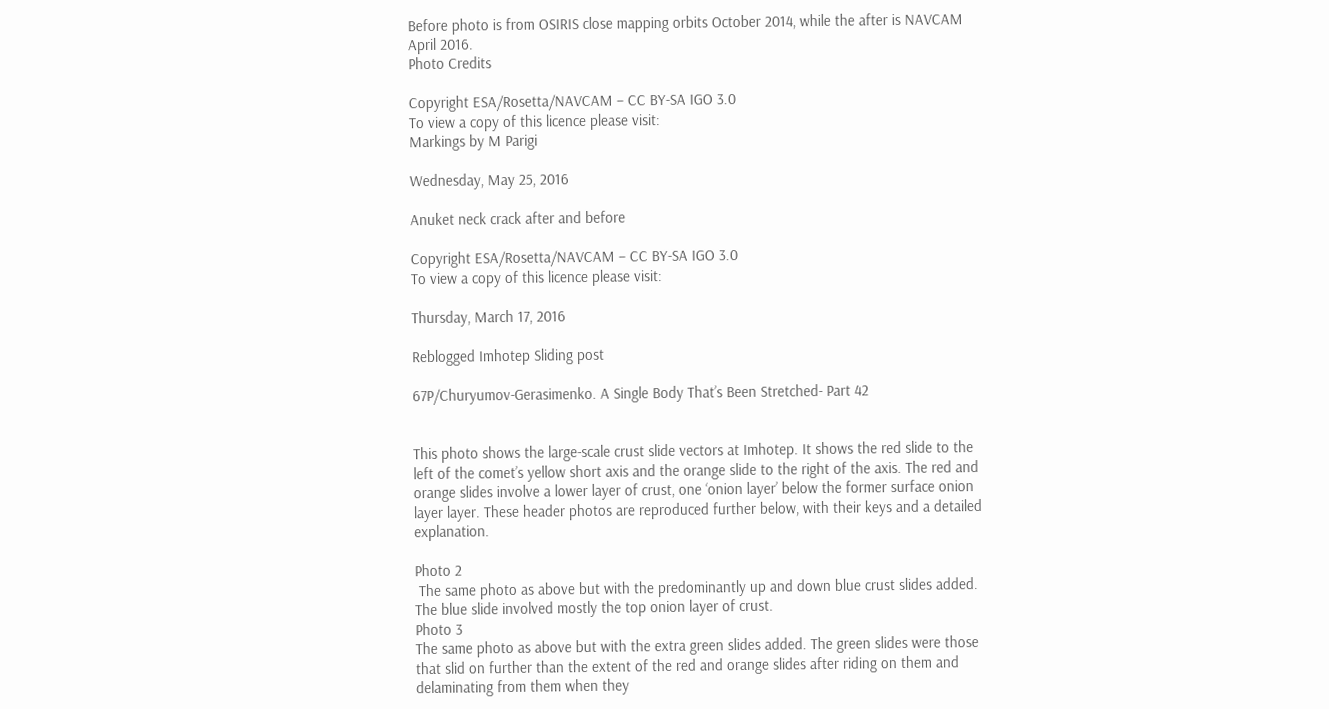Before photo is from OSIRIS close mapping orbits October 2014, while the after is NAVCAM April 2016.
Photo Credits

Copyright ESA/Rosetta/NAVCAM – CC BY-SA IGO 3.0
To view a copy of this licence please visit:
Markings by M Parigi

Wednesday, May 25, 2016

Anuket neck crack after and before

Copyright ESA/Rosetta/NAVCAM – CC BY-SA IGO 3.0
To view a copy of this licence please visit:

Thursday, March 17, 2016

Reblogged Imhotep Sliding post

67P/Churyumov-Gerasimenko. A Single Body That’s Been Stretched- Part 42


This photo shows the large-scale crust slide vectors at Imhotep. It shows the red slide to the left of the comet’s yellow short axis and the orange slide to the right of the axis. The red and orange slides involve a lower layer of crust, one ‘onion layer’ below the former surface onion layer layer. These header photos are reproduced further below, with their keys and a detailed explanation.

Photo 2
 The same photo as above but with the predominantly up and down blue crust slides added. The blue slide involved mostly the top onion layer of crust.
Photo 3
The same photo as above but with the extra green slides added. The green slides were those that slid on further than the extent of the red and orange slides after riding on them and delaminating from them when they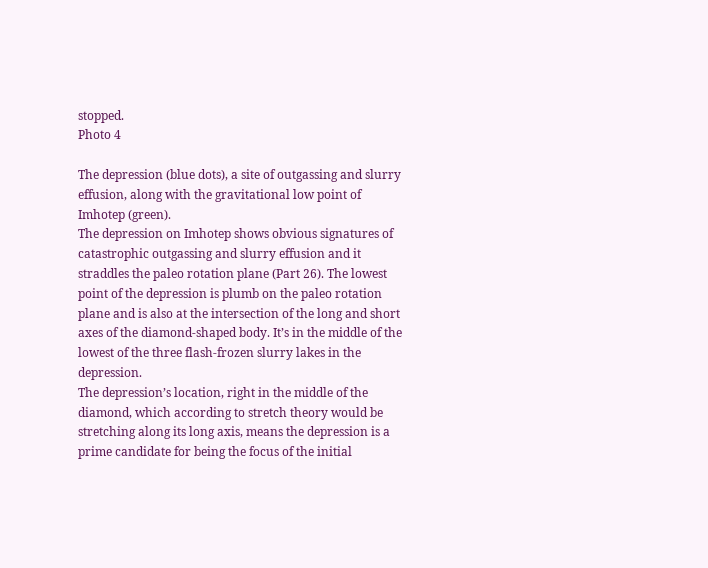stopped.
Photo 4

The depression (blue dots), a site of outgassing and slurry effusion, along with the gravitational low point of Imhotep (green).
The depression on Imhotep shows obvious signatures of catastrophic outgassing and slurry effusion and it straddles the paleo rotation plane (Part 26). The lowest point of the depression is plumb on the paleo rotation plane and is also at the intersection of the long and short axes of the diamond-shaped body. It’s in the middle of the lowest of the three flash-frozen slurry lakes in the depression.
The depression’s location, right in the middle of the diamond, which according to stretch theory would be stretching along its long axis, means the depression is a prime candidate for being the focus of the initial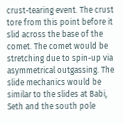crust-tearing event. The crust tore from this point before it slid across the base of the comet. The comet would be stretching due to spin-up via asymmetrical outgassing. The slide mechanics would be similar to the slides at Babi, Seth and the south pole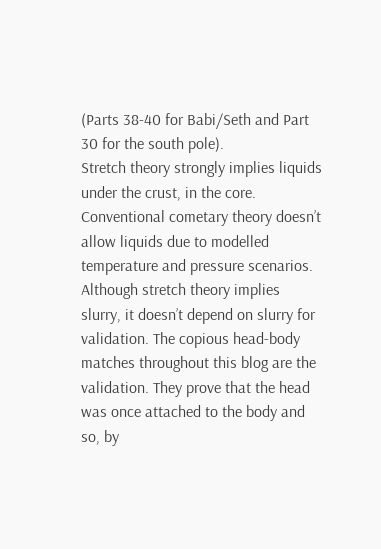(Parts 38-40 for Babi/Seth and Part 30 for the south pole).
Stretch theory strongly implies liquids under the crust, in the core. Conventional cometary theory doesn’t allow liquids due to modelled temperature and pressure scenarios. Although stretch theory implies slurry, it doesn’t depend on slurry for validation. The copious head-body matches throughout this blog are the validation. They prove that the head was once attached to the body and so, by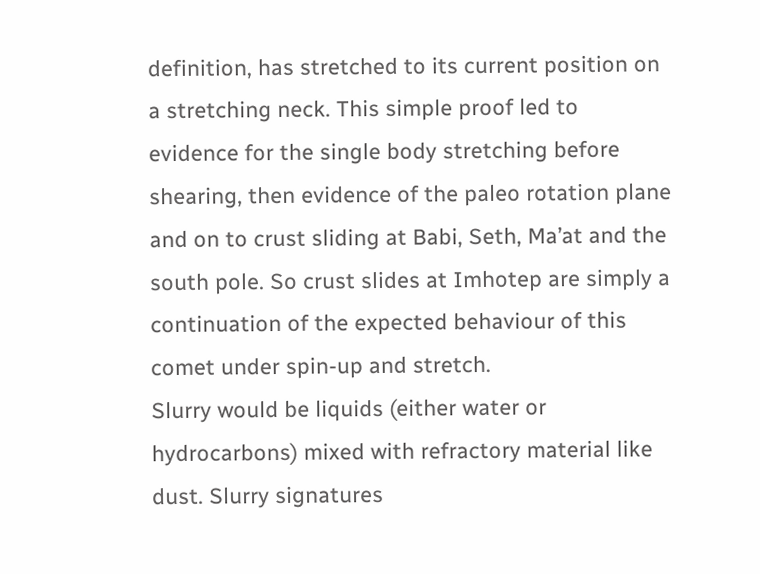definition, has stretched to its current position on a stretching neck. This simple proof led to evidence for the single body stretching before shearing, then evidence of the paleo rotation plane and on to crust sliding at Babi, Seth, Ma’at and the south pole. So crust slides at Imhotep are simply a continuation of the expected behaviour of this comet under spin-up and stretch.
Slurry would be liquids (either water or hydrocarbons) mixed with refractory material like dust. Slurry signatures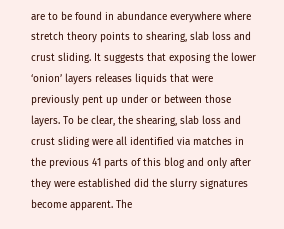are to be found in abundance everywhere where stretch theory points to shearing, slab loss and crust sliding. It suggests that exposing the lower ‘onion’ layers releases liquids that were previously pent up under or between those layers. To be clear, the shearing, slab loss and crust sliding were all identified via matches in the previous 41 parts of this blog and only after they were established did the slurry signatures become apparent. The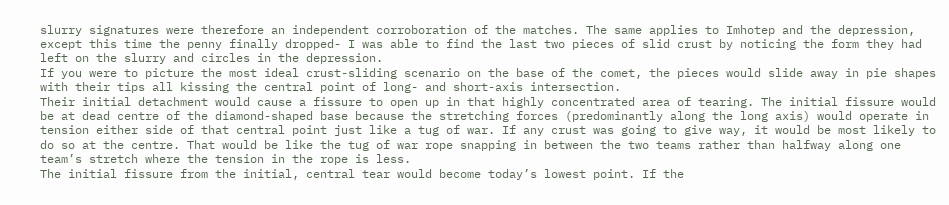slurry signatures were therefore an independent corroboration of the matches. The same applies to Imhotep and the depression, except this time the penny finally dropped- I was able to find the last two pieces of slid crust by noticing the form they had left on the slurry and circles in the depression.
If you were to picture the most ideal crust-sliding scenario on the base of the comet, the pieces would slide away in pie shapes with their tips all kissing the central point of long- and short-axis intersection.
Their initial detachment would cause a fissure to open up in that highly concentrated area of tearing. The initial fissure would be at dead centre of the diamond-shaped base because the stretching forces (predominantly along the long axis) would operate in tension either side of that central point just like a tug of war. If any crust was going to give way, it would be most likely to do so at the centre. That would be like the tug of war rope snapping in between the two teams rather than halfway along one team’s stretch where the tension in the rope is less.
The initial fissure from the initial, central tear would become today’s lowest point. If the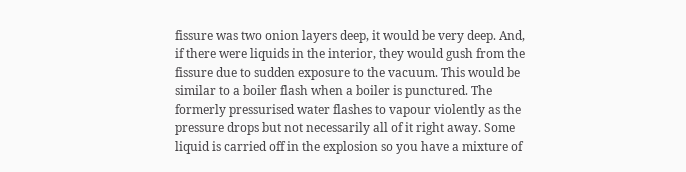fissure was two onion layers deep, it would be very deep. And, if there were liquids in the interior, they would gush from the fissure due to sudden exposure to the vacuum. This would be similar to a boiler flash when a boiler is punctured. The formerly pressurised water flashes to vapour violently as the pressure drops but not necessarily all of it right away. Some liquid is carried off in the explosion so you have a mixture of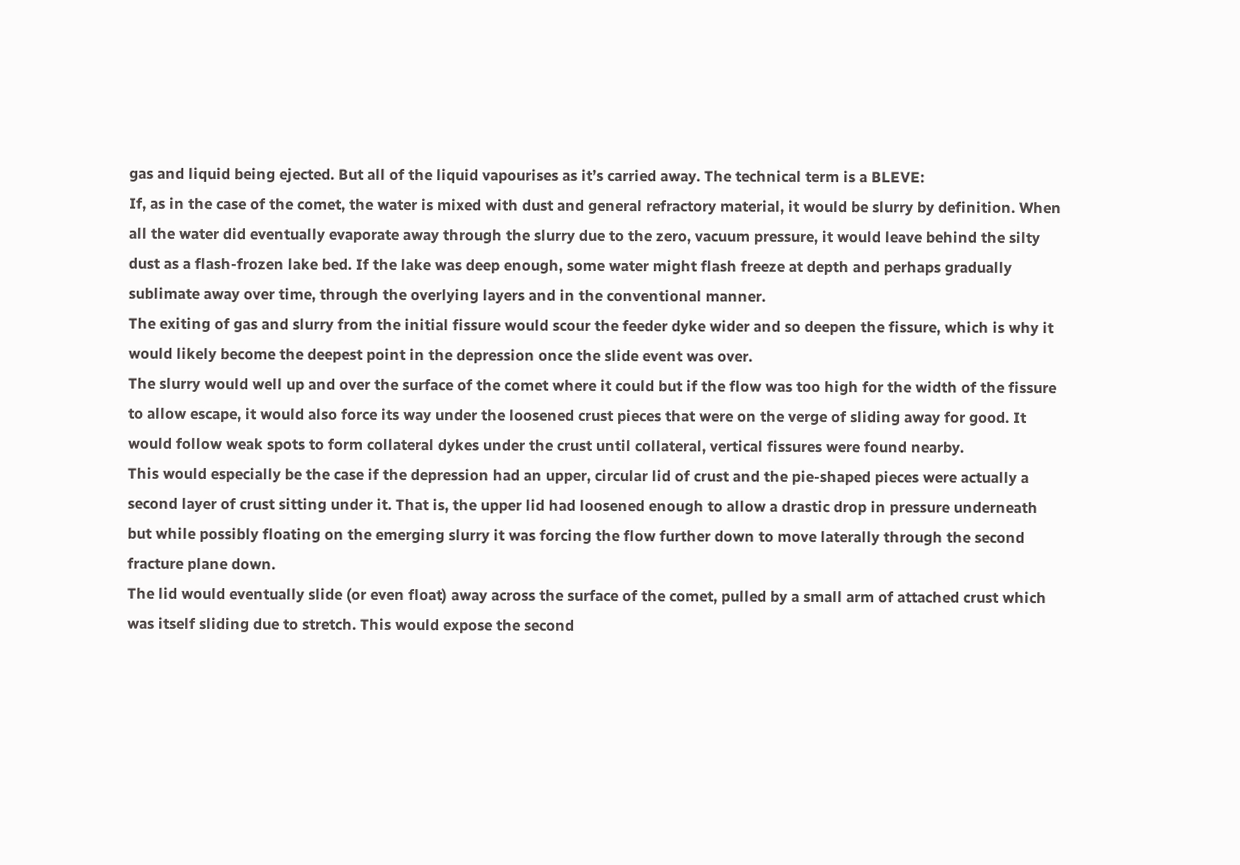gas and liquid being ejected. But all of the liquid vapourises as it’s carried away. The technical term is a BLEVE:
If, as in the case of the comet, the water is mixed with dust and general refractory material, it would be slurry by definition. When all the water did eventually evaporate away through the slurry due to the zero, vacuum pressure, it would leave behind the silty dust as a flash-frozen lake bed. If the lake was deep enough, some water might flash freeze at depth and perhaps gradually sublimate away over time, through the overlying layers and in the conventional manner.
The exiting of gas and slurry from the initial fissure would scour the feeder dyke wider and so deepen the fissure, which is why it would likely become the deepest point in the depression once the slide event was over.
The slurry would well up and over the surface of the comet where it could but if the flow was too high for the width of the fissure to allow escape, it would also force its way under the loosened crust pieces that were on the verge of sliding away for good. It would follow weak spots to form collateral dykes under the crust until collateral, vertical fissures were found nearby.
This would especially be the case if the depression had an upper, circular lid of crust and the pie-shaped pieces were actually a second layer of crust sitting under it. That is, the upper lid had loosened enough to allow a drastic drop in pressure underneath but while possibly floating on the emerging slurry it was forcing the flow further down to move laterally through the second fracture plane down.
The lid would eventually slide (or even float) away across the surface of the comet, pulled by a small arm of attached crust which was itself sliding due to stretch. This would expose the second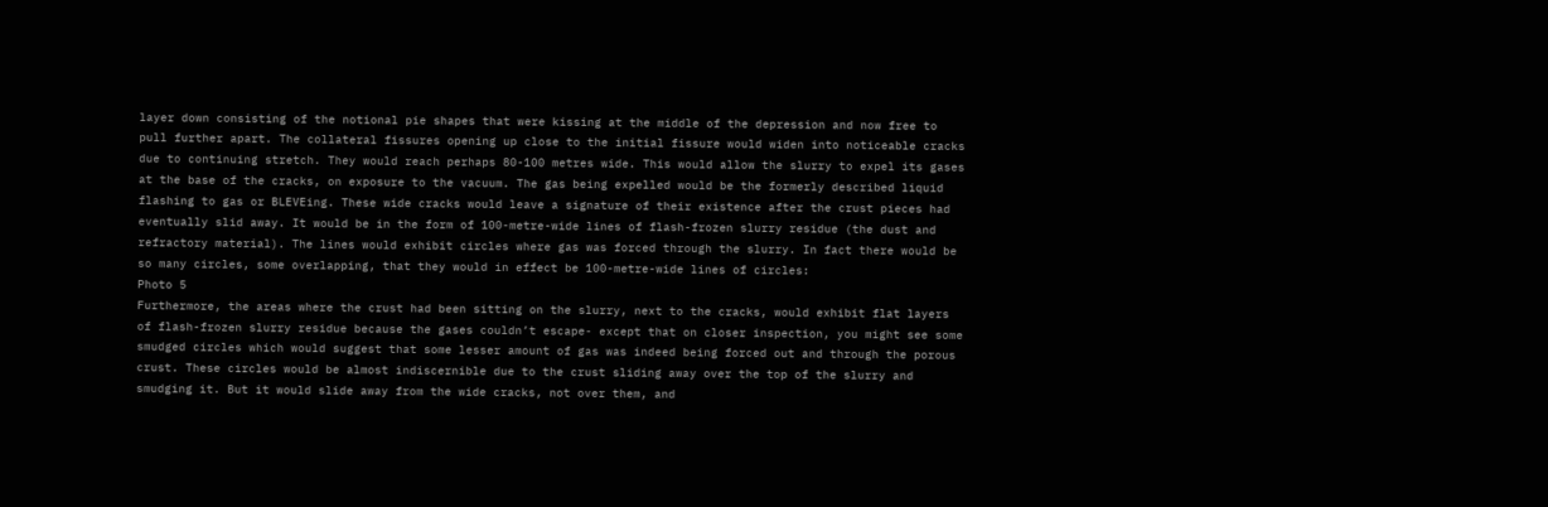layer down consisting of the notional pie shapes that were kissing at the middle of the depression and now free to pull further apart. The collateral fissures opening up close to the initial fissure would widen into noticeable cracks due to continuing stretch. They would reach perhaps 80-100 metres wide. This would allow the slurry to expel its gases at the base of the cracks, on exposure to the vacuum. The gas being expelled would be the formerly described liquid flashing to gas or BLEVEing. These wide cracks would leave a signature of their existence after the crust pieces had eventually slid away. It would be in the form of 100-metre-wide lines of flash-frozen slurry residue (the dust and refractory material). The lines would exhibit circles where gas was forced through the slurry. In fact there would be so many circles, some overlapping, that they would in effect be 100-metre-wide lines of circles:
Photo 5
Furthermore, the areas where the crust had been sitting on the slurry, next to the cracks, would exhibit flat layers of flash-frozen slurry residue because the gases couldn’t escape- except that on closer inspection, you might see some smudged circles which would suggest that some lesser amount of gas was indeed being forced out and through the porous crust. These circles would be almost indiscernible due to the crust sliding away over the top of the slurry and smudging it. But it would slide away from the wide cracks, not over them, and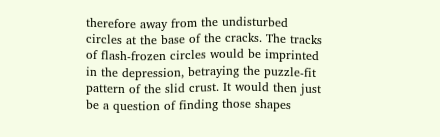therefore away from the undisturbed circles at the base of the cracks. The tracks of flash-frozen circles would be imprinted in the depression, betraying the puzzle-fit pattern of the slid crust. It would then just be a question of finding those shapes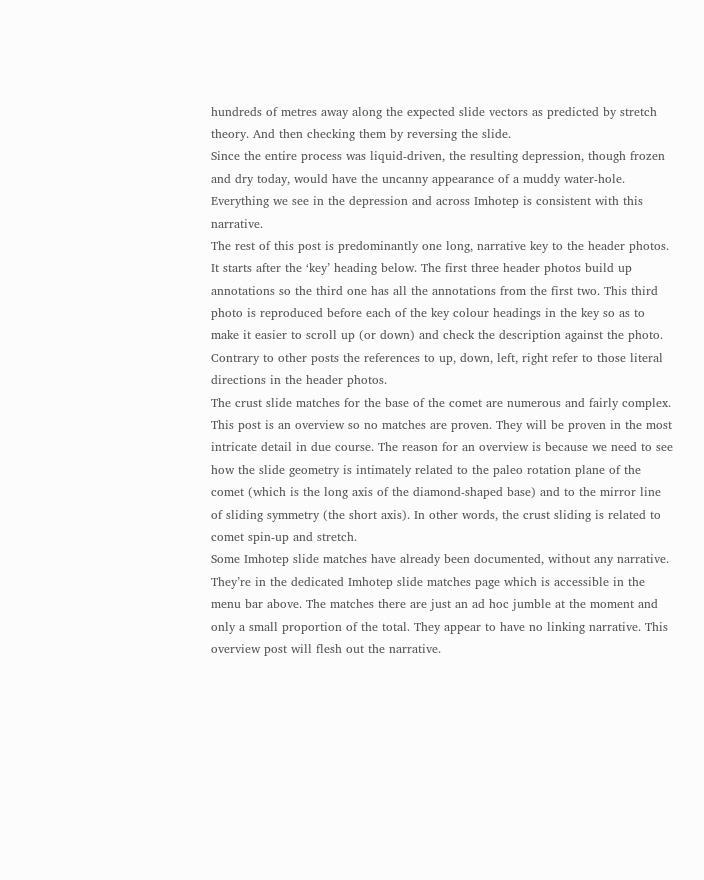hundreds of metres away along the expected slide vectors as predicted by stretch theory. And then checking them by reversing the slide.
Since the entire process was liquid-driven, the resulting depression, though frozen and dry today, would have the uncanny appearance of a muddy water-hole.
Everything we see in the depression and across Imhotep is consistent with this narrative.
The rest of this post is predominantly one long, narrative key to the header photos. It starts after the ‘key’ heading below. The first three header photos build up annotations so the third one has all the annotations from the first two. This third photo is reproduced before each of the key colour headings in the key so as to make it easier to scroll up (or down) and check the description against the photo.
Contrary to other posts the references to up, down, left, right refer to those literal directions in the header photos.
The crust slide matches for the base of the comet are numerous and fairly complex. This post is an overview so no matches are proven. They will be proven in the most intricate detail in due course. The reason for an overview is because we need to see how the slide geometry is intimately related to the paleo rotation plane of the comet (which is the long axis of the diamond-shaped base) and to the mirror line of sliding symmetry (the short axis). In other words, the crust sliding is related to comet spin-up and stretch.
Some Imhotep slide matches have already been documented, without any narrative. They’re in the dedicated Imhotep slide matches page which is accessible in the menu bar above. The matches there are just an ad hoc jumble at the moment and only a small proportion of the total. They appear to have no linking narrative. This overview post will flesh out the narrative.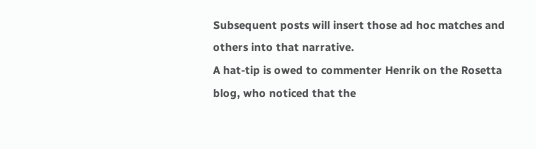Subsequent posts will insert those ad hoc matches and others into that narrative.
A hat-tip is owed to commenter Henrik on the Rosetta blog, who noticed that the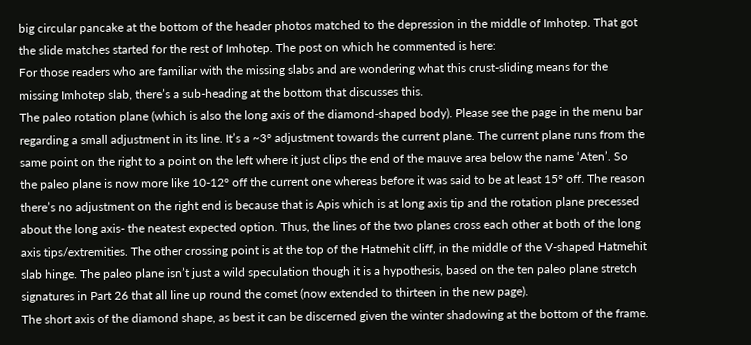big circular pancake at the bottom of the header photos matched to the depression in the middle of Imhotep. That got the slide matches started for the rest of Imhotep. The post on which he commented is here:
For those readers who are familiar with the missing slabs and are wondering what this crust-sliding means for the missing Imhotep slab, there’s a sub-heading at the bottom that discusses this.
The paleo rotation plane (which is also the long axis of the diamond-shaped body). Please see the page in the menu bar regarding a small adjustment in its line. It’s a ~3° adjustment towards the current plane. The current plane runs from the same point on the right to a point on the left where it just clips the end of the mauve area below the name ‘Aten’. So the paleo plane is now more like 10-12° off the current one whereas before it was said to be at least 15° off. The reason there’s no adjustment on the right end is because that is Apis which is at long axis tip and the rotation plane precessed about the long axis- the neatest expected option. Thus, the lines of the two planes cross each other at both of the long axis tips/extremities. The other crossing point is at the top of the Hatmehit cliff, in the middle of the V-shaped Hatmehit slab hinge. The paleo plane isn’t just a wild speculation though it is a hypothesis, based on the ten paleo plane stretch signatures in Part 26 that all line up round the comet (now extended to thirteen in the new page).
The short axis of the diamond shape, as best it can be discerned given the winter shadowing at the bottom of the frame.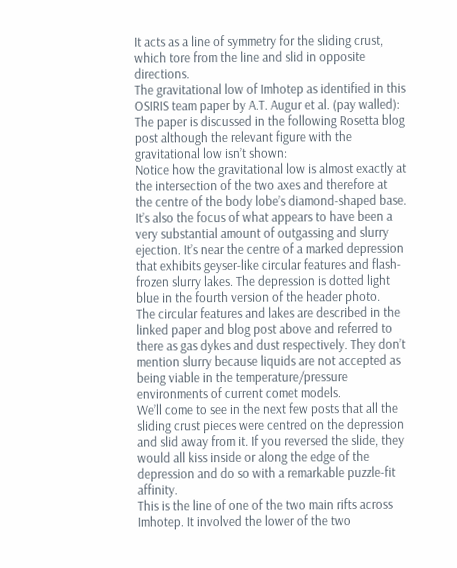It acts as a line of symmetry for the sliding crust, which tore from the line and slid in opposite directions.
The gravitational low of Imhotep as identified in this OSIRIS team paper by A.T. Augur et al. (pay walled):
The paper is discussed in the following Rosetta blog post although the relevant figure with the gravitational low isn’t shown:
Notice how the gravitational low is almost exactly at the intersection of the two axes and therefore at the centre of the body lobe’s diamond-shaped base. It’s also the focus of what appears to have been a very substantial amount of outgassing and slurry ejection. It’s near the centre of a marked depression that exhibits geyser-like circular features and flash-frozen slurry lakes. The depression is dotted light blue in the fourth version of the header photo.
The circular features and lakes are described in the linked paper and blog post above and referred to there as gas dykes and dust respectively. They don’t mention slurry because liquids are not accepted as being viable in the temperature/pressure environments of current comet models.
We’ll come to see in the next few posts that all the sliding crust pieces were centred on the depression and slid away from it. If you reversed the slide, they would all kiss inside or along the edge of the depression and do so with a remarkable puzzle-fit affinity.
This is the line of one of the two main rifts across Imhotep. It involved the lower of the two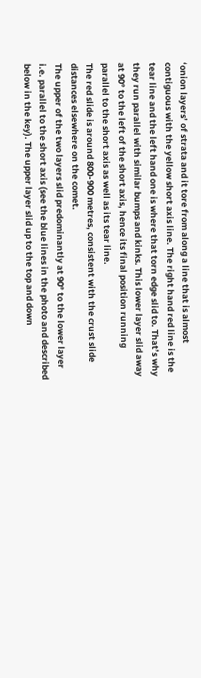‘onion layers’ of strata and it tore from along a line that is almost contiguous with the yellow short axis line. The right hand red line is the tear line and the left hand one is where that torn edge slid to. That’s why they run parallel with similar bumps and kinks. This lower layer slid away at 90° to the left of the short axis, hence its final position running parallel to the short axis as well as its tear line.
The red slide is around 800-900 metres, consistent with the crust slide distances elsewhere on the comet.
The upper of the two layers slid predominantly at 90° to the lower layer i.e. parallel to the short axis (see the blue lines in the photo and described below in the key). The upper layer slid up to the top and down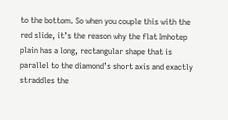to the bottom. So when you couple this with the red slide, it’s the reason why the flat Imhotep plain has a long, rectangular shape that is parallel to the diamond’s short axis and exactly straddles the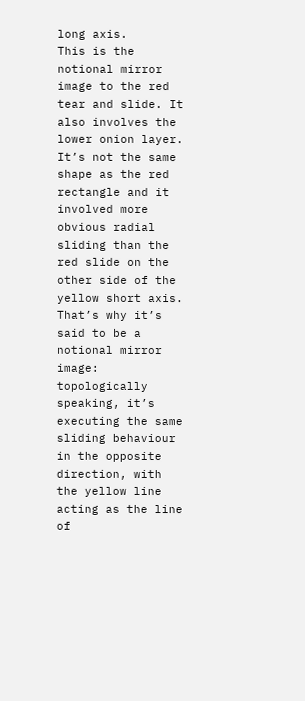long axis.
This is the notional mirror image to the red tear and slide. It also involves the lower onion layer. It’s not the same shape as the red rectangle and it involved more obvious radial sliding than the red slide on the other side of the yellow short axis. That’s why it’s said to be a notional mirror image: topologically speaking, it’s executing the same sliding behaviour in the opposite direction, with the yellow line acting as the line of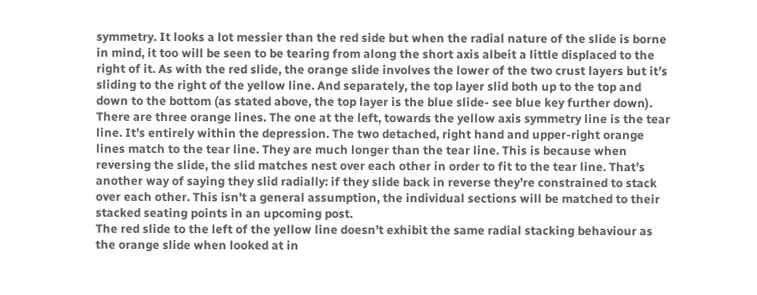symmetry. It looks a lot messier than the red side but when the radial nature of the slide is borne in mind, it too will be seen to be tearing from along the short axis albeit a little displaced to the right of it. As with the red slide, the orange slide involves the lower of the two crust layers but it’s sliding to the right of the yellow line. And separately, the top layer slid both up to the top and down to the bottom (as stated above, the top layer is the blue slide- see blue key further down).
There are three orange lines. The one at the left, towards the yellow axis symmetry line is the tear line. It’s entirely within the depression. The two detached, right hand and upper-right orange lines match to the tear line. They are much longer than the tear line. This is because when reversing the slide, the slid matches nest over each other in order to fit to the tear line. That’s another way of saying they slid radially: if they slide back in reverse they’re constrained to stack over each other. This isn’t a general assumption, the individual sections will be matched to their stacked seating points in an upcoming post.
The red slide to the left of the yellow line doesn’t exhibit the same radial stacking behaviour as the orange slide when looked at in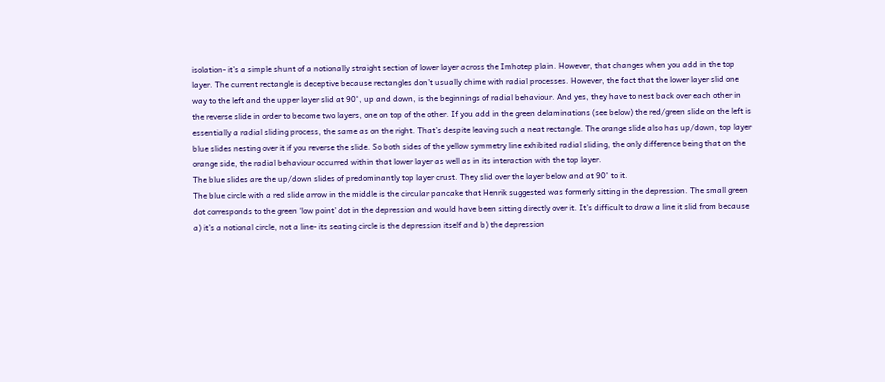isolation- it’s a simple shunt of a notionally straight section of lower layer across the Imhotep plain. However, that changes when you add in the top layer. The current rectangle is deceptive because rectangles don’t usually chime with radial processes. However, the fact that the lower layer slid one way to the left and the upper layer slid at 90°, up and down, is the beginnings of radial behaviour. And yes, they have to nest back over each other in the reverse slide in order to become two layers, one on top of the other. If you add in the green delaminations (see below) the red/green slide on the left is essentially a radial sliding process, the same as on the right. That’s despite leaving such a neat rectangle. The orange slide also has up/down, top layer blue slides nesting over it if you reverse the slide. So both sides of the yellow symmetry line exhibited radial sliding, the only difference being that on the orange side, the radial behaviour occurred within that lower layer as well as in its interaction with the top layer.
The blue slides are the up/down slides of predominantly top layer crust. They slid over the layer below and at 90° to it.
The blue circle with a red slide arrow in the middle is the circular pancake that Henrik suggested was formerly sitting in the depression. The small green dot corresponds to the green ‘low point’ dot in the depression and would have been sitting directly over it. It’s difficult to draw a line it slid from because a) it’s a notional circle, not a line- its seating circle is the depression itself and b) the depression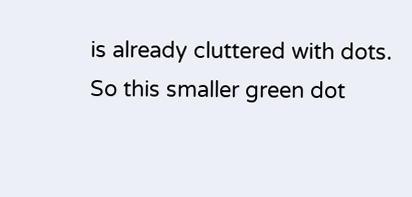is already cluttered with dots. So this smaller green dot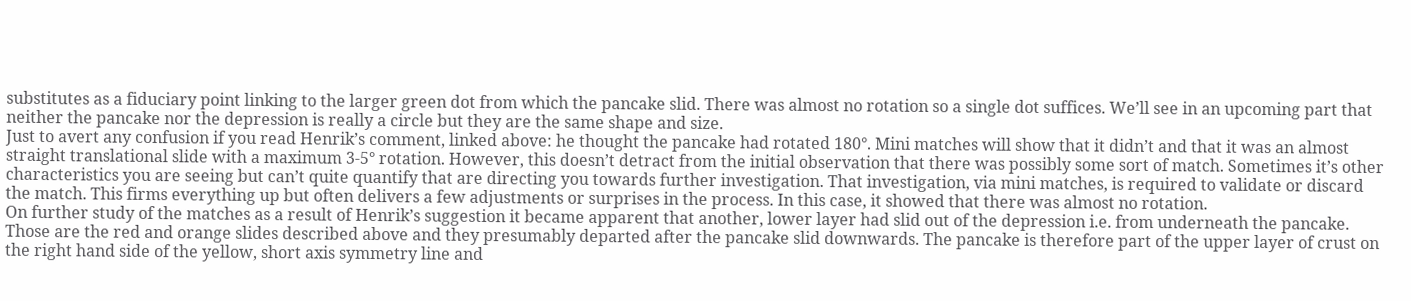substitutes as a fiduciary point linking to the larger green dot from which the pancake slid. There was almost no rotation so a single dot suffices. We’ll see in an upcoming part that neither the pancake nor the depression is really a circle but they are the same shape and size.
Just to avert any confusion if you read Henrik’s comment, linked above: he thought the pancake had rotated 180°. Mini matches will show that it didn’t and that it was an almost straight translational slide with a maximum 3-5° rotation. However, this doesn’t detract from the initial observation that there was possibly some sort of match. Sometimes it’s other characteristics you are seeing but can’t quite quantify that are directing you towards further investigation. That investigation, via mini matches, is required to validate or discard the match. This firms everything up but often delivers a few adjustments or surprises in the process. In this case, it showed that there was almost no rotation.
On further study of the matches as a result of Henrik’s suggestion it became apparent that another, lower layer had slid out of the depression i.e. from underneath the pancake. Those are the red and orange slides described above and they presumably departed after the pancake slid downwards. The pancake is therefore part of the upper layer of crust on the right hand side of the yellow, short axis symmetry line and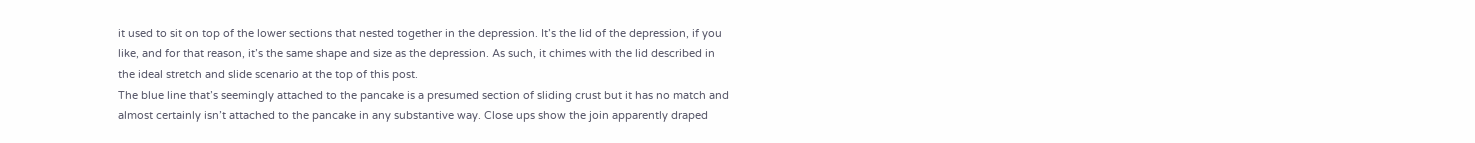it used to sit on top of the lower sections that nested together in the depression. It’s the lid of the depression, if you like, and for that reason, it’s the same shape and size as the depression. As such, it chimes with the lid described in the ideal stretch and slide scenario at the top of this post.
The blue line that’s seemingly attached to the pancake is a presumed section of sliding crust but it has no match and almost certainly isn’t attached to the pancake in any substantive way. Close ups show the join apparently draped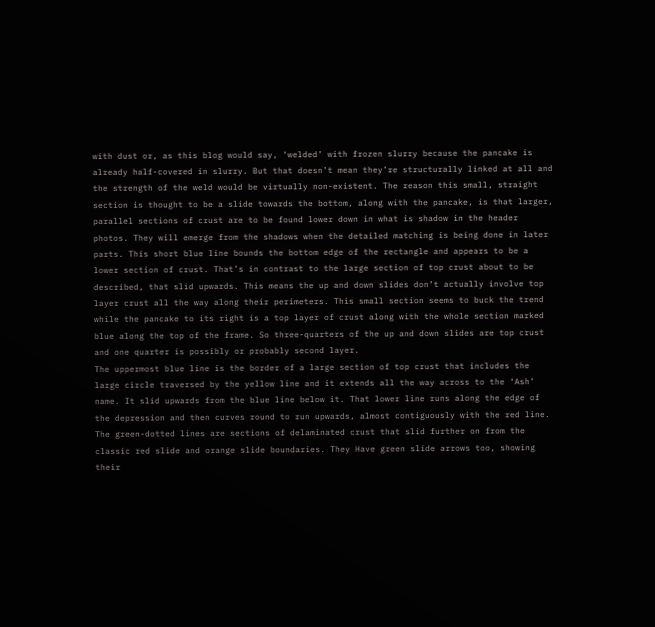with dust or, as this blog would say, ‘welded’ with frozen slurry because the pancake is already half-covered in slurry. But that doesn’t mean they’re structurally linked at all and the strength of the weld would be virtually non-existent. The reason this small, straight section is thought to be a slide towards the bottom, along with the pancake, is that larger, parallel sections of crust are to be found lower down in what is shadow in the header photos. They will emerge from the shadows when the detailed matching is being done in later parts. This short blue line bounds the bottom edge of the rectangle and appears to be a lower section of crust. That’s in contrast to the large section of top crust about to be described, that slid upwards. This means the up and down slides don’t actually involve top layer crust all the way along their perimeters. This small section seems to buck the trend while the pancake to its right is a top layer of crust along with the whole section marked blue along the top of the frame. So three-quarters of the up and down slides are top crust and one quarter is possibly or probably second layer.
The uppermost blue line is the border of a large section of top crust that includes the large circle traversed by the yellow line and it extends all the way across to the ‘Ash’ name. It slid upwards from the blue line below it. That lower line runs along the edge of the depression and then curves round to run upwards, almost contiguously with the red line.
The green-dotted lines are sections of delaminated crust that slid further on from the classic red slide and orange slide boundaries. They Have green slide arrows too, showing their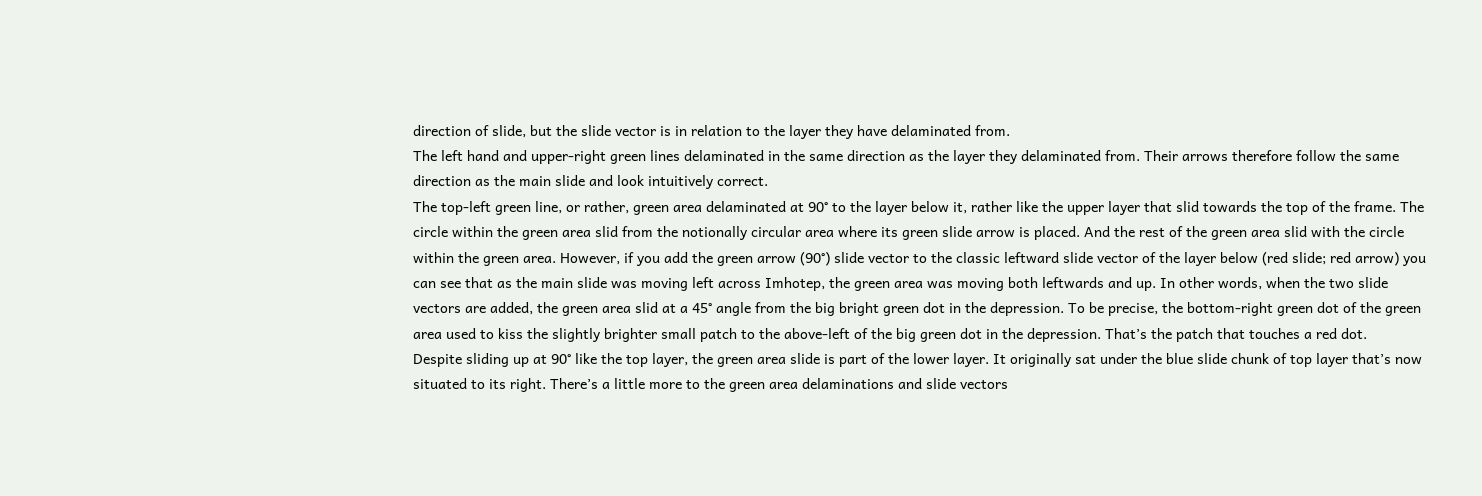direction of slide, but the slide vector is in relation to the layer they have delaminated from.
The left hand and upper-right green lines delaminated in the same direction as the layer they delaminated from. Their arrows therefore follow the same direction as the main slide and look intuitively correct.
The top-left green line, or rather, green area delaminated at 90° to the layer below it, rather like the upper layer that slid towards the top of the frame. The circle within the green area slid from the notionally circular area where its green slide arrow is placed. And the rest of the green area slid with the circle within the green area. However, if you add the green arrow (90°) slide vector to the classic leftward slide vector of the layer below (red slide; red arrow) you can see that as the main slide was moving left across Imhotep, the green area was moving both leftwards and up. In other words, when the two slide vectors are added, the green area slid at a 45° angle from the big bright green dot in the depression. To be precise, the bottom-right green dot of the green area used to kiss the slightly brighter small patch to the above-left of the big green dot in the depression. That’s the patch that touches a red dot.
Despite sliding up at 90° like the top layer, the green area slide is part of the lower layer. It originally sat under the blue slide chunk of top layer that’s now situated to its right. There’s a little more to the green area delaminations and slide vectors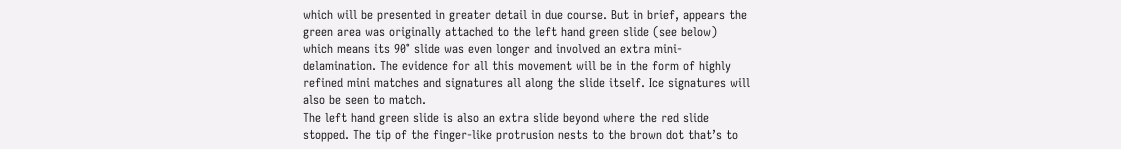which will be presented in greater detail in due course. But in brief, appears the green area was originally attached to the left hand green slide (see below) which means its 90° slide was even longer and involved an extra mini-delamination. The evidence for all this movement will be in the form of highly refined mini matches and signatures all along the slide itself. Ice signatures will also be seen to match.
The left hand green slide is also an extra slide beyond where the red slide stopped. The tip of the finger-like protrusion nests to the brown dot that’s to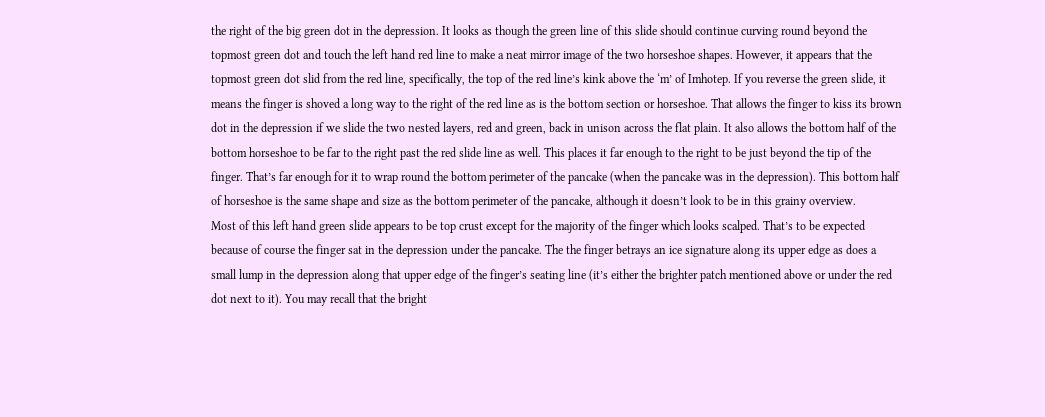the right of the big green dot in the depression. It looks as though the green line of this slide should continue curving round beyond the topmost green dot and touch the left hand red line to make a neat mirror image of the two horseshoe shapes. However, it appears that the topmost green dot slid from the red line, specifically, the top of the red line’s kink above the ‘m’ of Imhotep. If you reverse the green slide, it means the finger is shoved a long way to the right of the red line as is the bottom section or horseshoe. That allows the finger to kiss its brown dot in the depression if we slide the two nested layers, red and green, back in unison across the flat plain. It also allows the bottom half of the bottom horseshoe to be far to the right past the red slide line as well. This places it far enough to the right to be just beyond the tip of the finger. That’s far enough for it to wrap round the bottom perimeter of the pancake (when the pancake was in the depression). This bottom half of horseshoe is the same shape and size as the bottom perimeter of the pancake, although it doesn’t look to be in this grainy overview.
Most of this left hand green slide appears to be top crust except for the majority of the finger which looks scalped. That’s to be expected because of course the finger sat in the depression under the pancake. The the finger betrays an ice signature along its upper edge as does a small lump in the depression along that upper edge of the finger’s seating line (it’s either the brighter patch mentioned above or under the red dot next to it). You may recall that the bright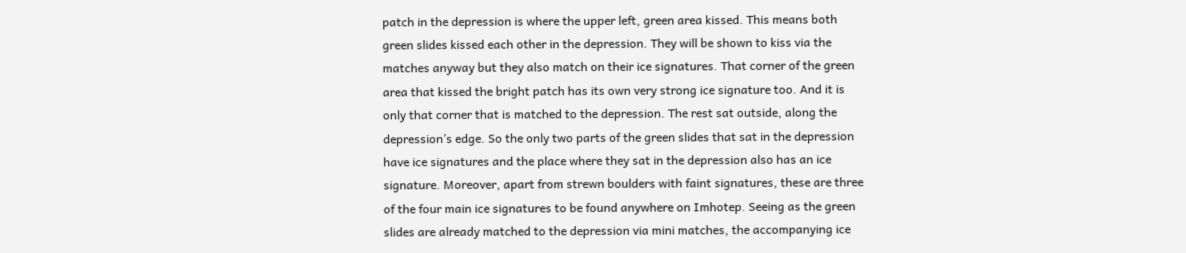patch in the depression is where the upper left, green area kissed. This means both green slides kissed each other in the depression. They will be shown to kiss via the matches anyway but they also match on their ice signatures. That corner of the green area that kissed the bright patch has its own very strong ice signature too. And it is only that corner that is matched to the depression. The rest sat outside, along the depression’s edge. So the only two parts of the green slides that sat in the depression have ice signatures and the place where they sat in the depression also has an ice signature. Moreover, apart from strewn boulders with faint signatures, these are three of the four main ice signatures to be found anywhere on Imhotep. Seeing as the green slides are already matched to the depression via mini matches, the accompanying ice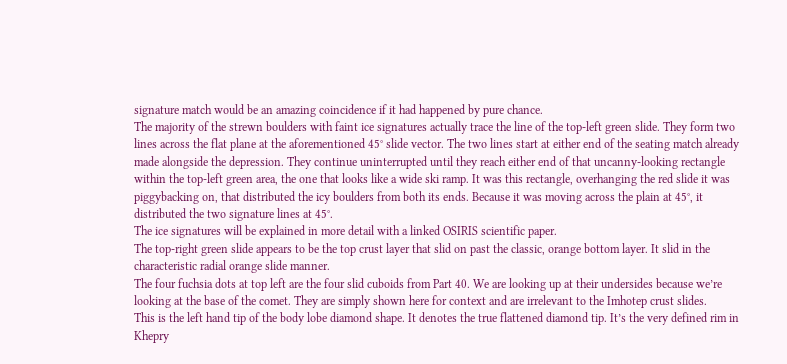signature match would be an amazing coincidence if it had happened by pure chance.
The majority of the strewn boulders with faint ice signatures actually trace the line of the top-left green slide. They form two lines across the flat plane at the aforementioned 45° slide vector. The two lines start at either end of the seating match already made alongside the depression. They continue uninterrupted until they reach either end of that uncanny-looking rectangle within the top-left green area, the one that looks like a wide ski ramp. It was this rectangle, overhanging the red slide it was piggybacking on, that distributed the icy boulders from both its ends. Because it was moving across the plain at 45°, it distributed the two signature lines at 45°.
The ice signatures will be explained in more detail with a linked OSIRIS scientific paper.
The top-right green slide appears to be the top crust layer that slid on past the classic, orange bottom layer. It slid in the characteristic radial orange slide manner.
The four fuchsia dots at top left are the four slid cuboids from Part 40. We are looking up at their undersides because we’re looking at the base of the comet. They are simply shown here for context and are irrelevant to the Imhotep crust slides.
This is the left hand tip of the body lobe diamond shape. It denotes the true flattened diamond tip. It’s the very defined rim in Khepry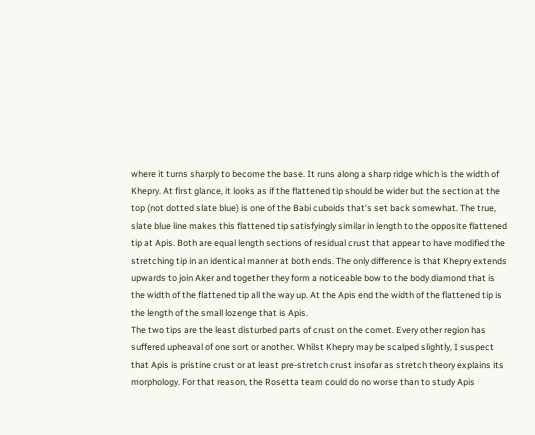where it turns sharply to become the base. It runs along a sharp ridge which is the width of Khepry. At first glance, it looks as if the flattened tip should be wider but the section at the top (not dotted slate blue) is one of the Babi cuboids that’s set back somewhat. The true, slate blue line makes this flattened tip satisfyingly similar in length to the opposite flattened tip at Apis. Both are equal length sections of residual crust that appear to have modified the stretching tip in an identical manner at both ends. The only difference is that Khepry extends upwards to join Aker and together they form a noticeable bow to the body diamond that is the width of the flattened tip all the way up. At the Apis end the width of the flattened tip is the length of the small lozenge that is Apis.
The two tips are the least disturbed parts of crust on the comet. Every other region has suffered upheaval of one sort or another. Whilst Khepry may be scalped slightly, I suspect that Apis is pristine crust or at least pre-stretch crust insofar as stretch theory explains its morphology. For that reason, the Rosetta team could do no worse than to study Apis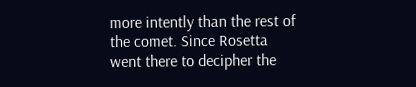more intently than the rest of the comet. Since Rosetta went there to decipher the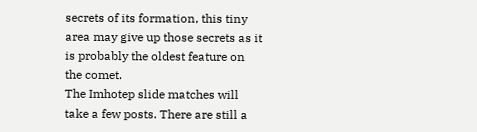secrets of its formation, this tiny area may give up those secrets as it is probably the oldest feature on the comet.
The Imhotep slide matches will take a few posts. There are still a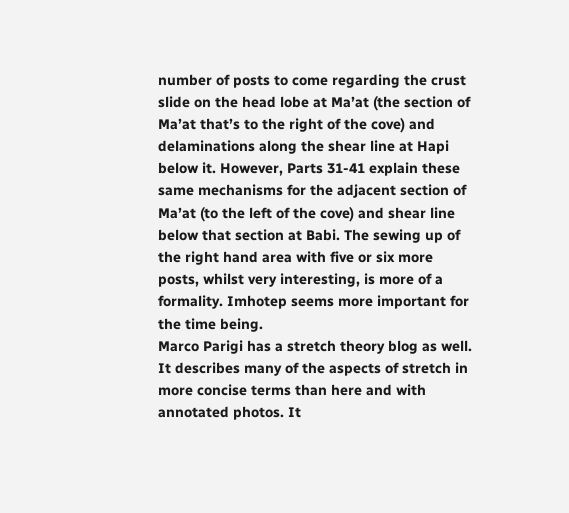number of posts to come regarding the crust slide on the head lobe at Ma’at (the section of Ma’at that’s to the right of the cove) and delaminations along the shear line at Hapi below it. However, Parts 31-41 explain these same mechanisms for the adjacent section of Ma’at (to the left of the cove) and shear line below that section at Babi. The sewing up of the right hand area with five or six more posts, whilst very interesting, is more of a formality. Imhotep seems more important for the time being.
Marco Parigi has a stretch theory blog as well. It describes many of the aspects of stretch in more concise terms than here and with annotated photos. It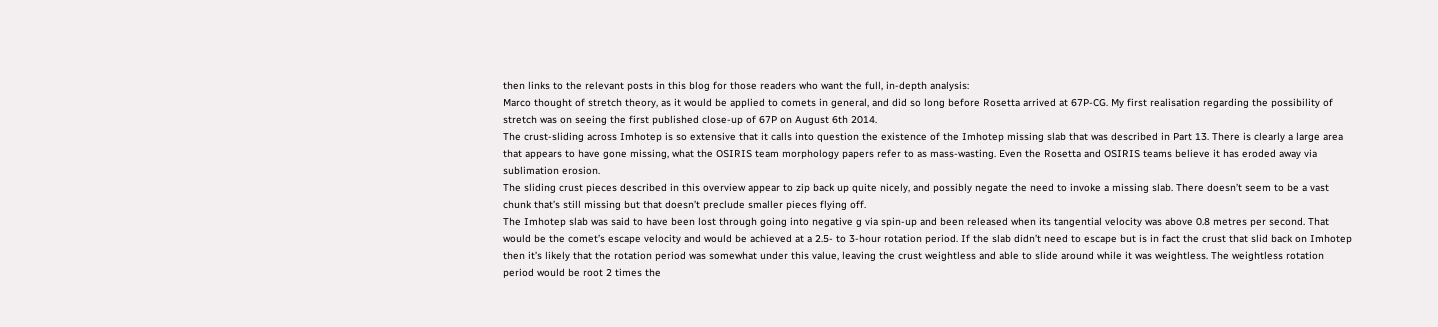then links to the relevant posts in this blog for those readers who want the full, in-depth analysis:
Marco thought of stretch theory, as it would be applied to comets in general, and did so long before Rosetta arrived at 67P-CG. My first realisation regarding the possibility of stretch was on seeing the first published close-up of 67P on August 6th 2014.
The crust-sliding across Imhotep is so extensive that it calls into question the existence of the Imhotep missing slab that was described in Part 13. There is clearly a large area that appears to have gone missing, what the OSIRIS team morphology papers refer to as mass-wasting. Even the Rosetta and OSIRIS teams believe it has eroded away via sublimation erosion.
The sliding crust pieces described in this overview appear to zip back up quite nicely, and possibly negate the need to invoke a missing slab. There doesn’t seem to be a vast chunk that’s still missing but that doesn’t preclude smaller pieces flying off.
The Imhotep slab was said to have been lost through going into negative g via spin-up and been released when its tangential velocity was above 0.8 metres per second. That would be the comet’s escape velocity and would be achieved at a 2.5- to 3-hour rotation period. If the slab didn’t need to escape but is in fact the crust that slid back on Imhotep then it’s likely that the rotation period was somewhat under this value, leaving the crust weightless and able to slide around while it was weightless. The weightless rotation period would be root 2 times the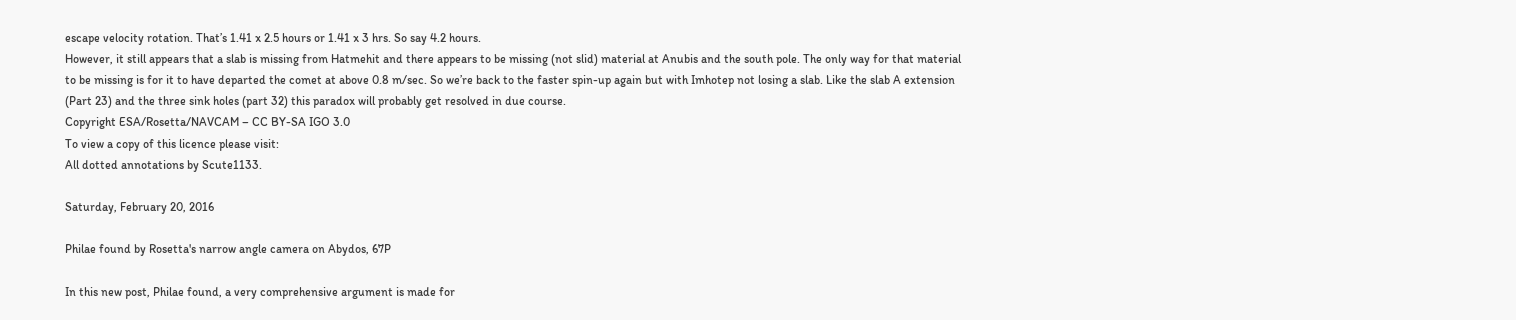escape velocity rotation. That’s 1.41 x 2.5 hours or 1.41 x 3 hrs. So say 4.2 hours.
However, it still appears that a slab is missing from Hatmehit and there appears to be missing (not slid) material at Anubis and the south pole. The only way for that material to be missing is for it to have departed the comet at above 0.8 m/sec. So we’re back to the faster spin-up again but with Imhotep not losing a slab. Like the slab A extension (Part 23) and the three sink holes (part 32) this paradox will probably get resolved in due course.
Copyright ESA/Rosetta/NAVCAM – CC BY-SA IGO 3.0
To view a copy of this licence please visit:
All dotted annotations by Scute1133.

Saturday, February 20, 2016

Philae found by Rosetta's narrow angle camera on Abydos, 67P

In this new post, Philae found, a very comprehensive argument is made for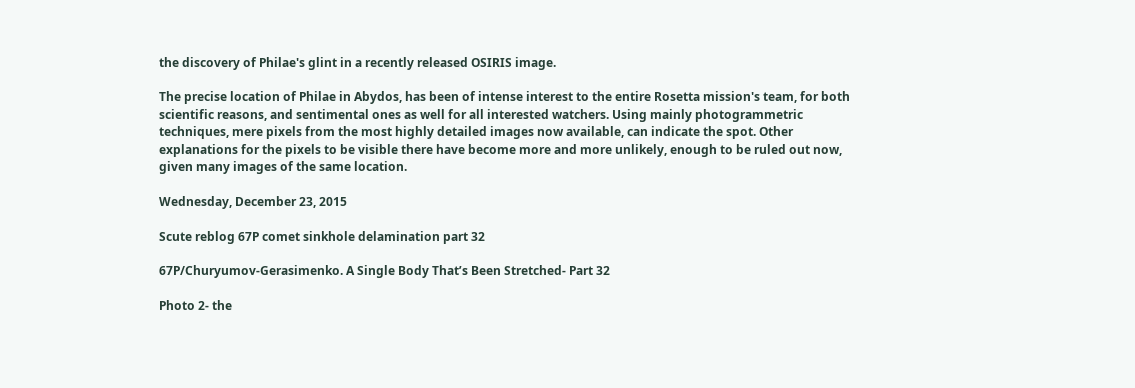the discovery of Philae's glint in a recently released OSIRIS image.

The precise location of Philae in Abydos, has been of intense interest to the entire Rosetta mission's team, for both scientific reasons, and sentimental ones as well for all interested watchers. Using mainly photogrammetric techniques, mere pixels from the most highly detailed images now available, can indicate the spot. Other explanations for the pixels to be visible there have become more and more unlikely, enough to be ruled out now, given many images of the same location.

Wednesday, December 23, 2015

Scute reblog 67P comet sinkhole delamination part 32

67P/Churyumov-Gerasimenko. A Single Body That’s Been Stretched- Part 32

Photo 2- the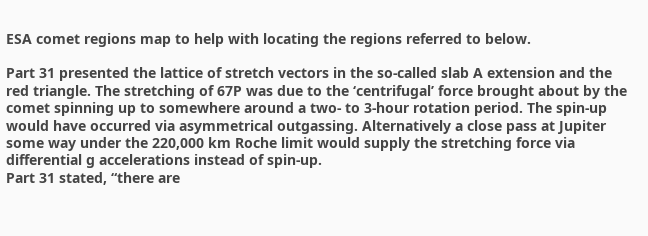ESA comet regions map to help with locating the regions referred to below.

Part 31 presented the lattice of stretch vectors in the so-called slab A extension and the red triangle. The stretching of 67P was due to the ‘centrifugal’ force brought about by the comet spinning up to somewhere around a two- to 3-hour rotation period. The spin-up would have occurred via asymmetrical outgassing. Alternatively a close pass at Jupiter some way under the 220,000 km Roche limit would supply the stretching force via differential g accelerations instead of spin-up.
Part 31 stated, “there are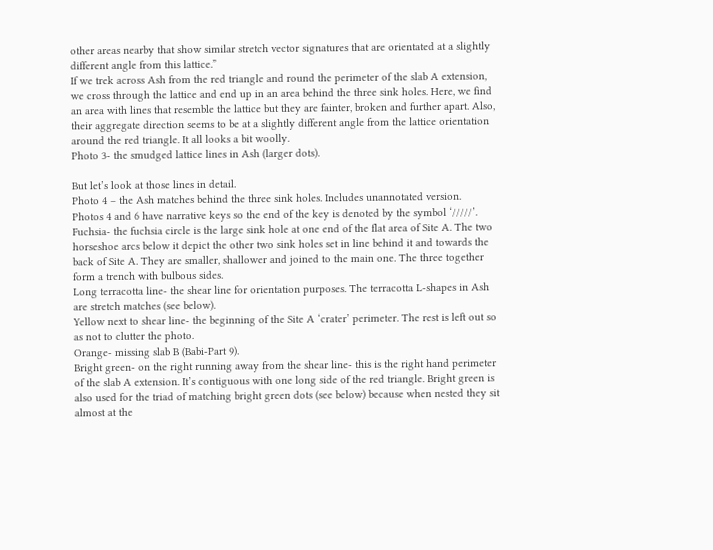other areas nearby that show similar stretch vector signatures that are orientated at a slightly different angle from this lattice.”
If we trek across Ash from the red triangle and round the perimeter of the slab A extension, we cross through the lattice and end up in an area behind the three sink holes. Here, we find an area with lines that resemble the lattice but they are fainter, broken and further apart. Also, their aggregate direction seems to be at a slightly different angle from the lattice orientation around the red triangle. It all looks a bit woolly.
Photo 3- the smudged lattice lines in Ash (larger dots).

But let’s look at those lines in detail.
Photo 4 – the Ash matches behind the three sink holes. Includes unannotated version.
Photos 4 and 6 have narrative keys so the end of the key is denoted by the symbol ‘/////’.
Fuchsia- the fuchsia circle is the large sink hole at one end of the flat area of Site A. The two horseshoe arcs below it depict the other two sink holes set in line behind it and towards the back of Site A. They are smaller, shallower and joined to the main one. The three together form a trench with bulbous sides.
Long terracotta line- the shear line for orientation purposes. The terracotta L-shapes in Ash are stretch matches (see below).
Yellow next to shear line- the beginning of the Site A ‘crater’ perimeter. The rest is left out so as not to clutter the photo.
Orange- missing slab B (Babi-Part 9).
Bright green- on the right running away from the shear line- this is the right hand perimeter of the slab A extension. It’s contiguous with one long side of the red triangle. Bright green is also used for the triad of matching bright green dots (see below) because when nested they sit almost at the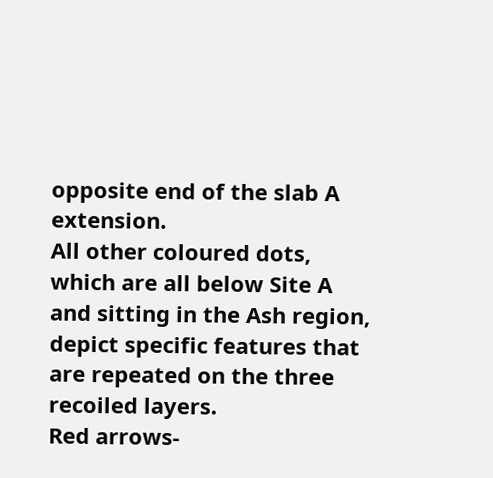opposite end of the slab A extension.
All other coloured dots, which are all below Site A and sitting in the Ash region, depict specific features that are repeated on the three recoiled layers.
Red arrows-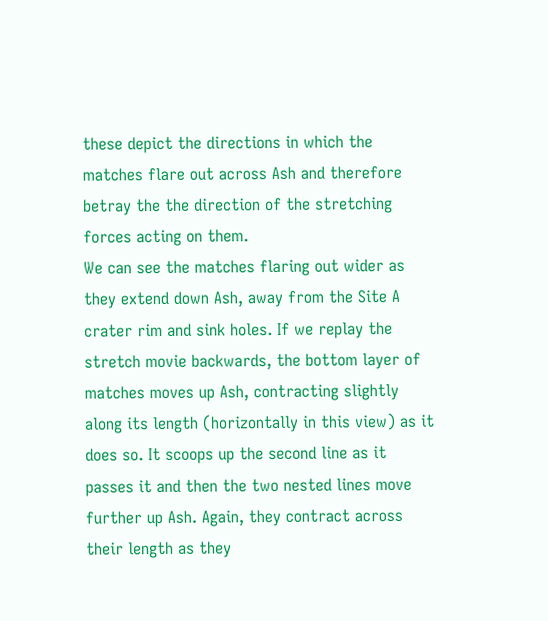these depict the directions in which the matches flare out across Ash and therefore betray the the direction of the stretching forces acting on them.
We can see the matches flaring out wider as they extend down Ash, away from the Site A crater rim and sink holes. If we replay the stretch movie backwards, the bottom layer of matches moves up Ash, contracting slightly along its length (horizontally in this view) as it does so. It scoops up the second line as it passes it and then the two nested lines move further up Ash. Again, they contract across their length as they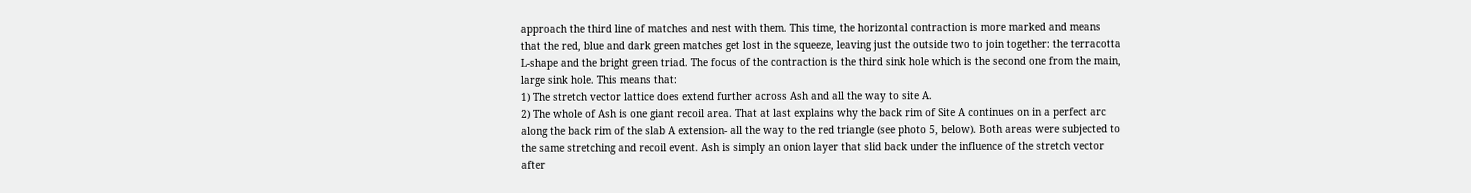approach the third line of matches and nest with them. This time, the horizontal contraction is more marked and means that the red, blue and dark green matches get lost in the squeeze, leaving just the outside two to join together: the terracotta L-shape and the bright green triad. The focus of the contraction is the third sink hole which is the second one from the main, large sink hole. This means that:
1) The stretch vector lattice does extend further across Ash and all the way to site A.
2) The whole of Ash is one giant recoil area. That at last explains why the back rim of Site A continues on in a perfect arc along the back rim of the slab A extension- all the way to the red triangle (see photo 5, below). Both areas were subjected to the same stretching and recoil event. Ash is simply an onion layer that slid back under the influence of the stretch vector after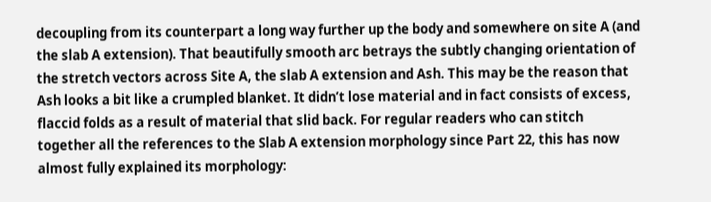decoupling from its counterpart a long way further up the body and somewhere on site A (and the slab A extension). That beautifully smooth arc betrays the subtly changing orientation of the stretch vectors across Site A, the slab A extension and Ash. This may be the reason that Ash looks a bit like a crumpled blanket. It didn’t lose material and in fact consists of excess, flaccid folds as a result of material that slid back. For regular readers who can stitch together all the references to the Slab A extension morphology since Part 22, this has now almost fully explained its morphology: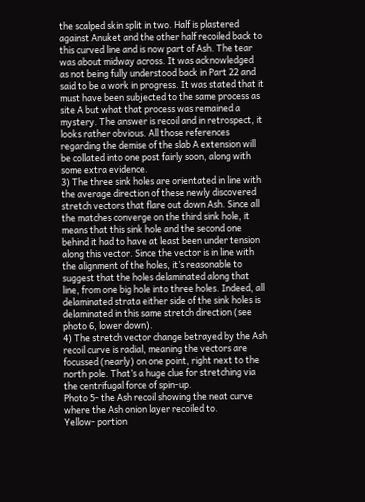the scalped skin split in two. Half is plastered against Anuket and the other half recoiled back to this curved line and is now part of Ash. The tear was about midway across. It was acknowledged as not being fully understood back in Part 22 and said to be a work in progress. It was stated that it must have been subjected to the same process as site A but what that process was remained a mystery. The answer is recoil and in retrospect, it looks rather obvious. All those references regarding the demise of the slab A extension will be collated into one post fairly soon, along with some extra evidence.
3) The three sink holes are orientated in line with the average direction of these newly discovered stretch vectors that flare out down Ash. Since all the matches converge on the third sink hole, it means that this sink hole and the second one behind it had to have at least been under tension along this vector. Since the vector is in line with the alignment of the holes, it’s reasonable to suggest that the holes delaminated along that line, from one big hole into three holes. Indeed, all delaminated strata either side of the sink holes is delaminated in this same stretch direction (see photo 6, lower down).
4) The stretch vector change betrayed by the Ash recoil curve is radial, meaning the vectors are focussed (nearly) on one point, right next to the north pole. That’s a huge clue for stretching via the centrifugal force of spin-up.
Photo 5- the Ash recoil showing the neat curve where the Ash onion layer recoiled to.
Yellow- portion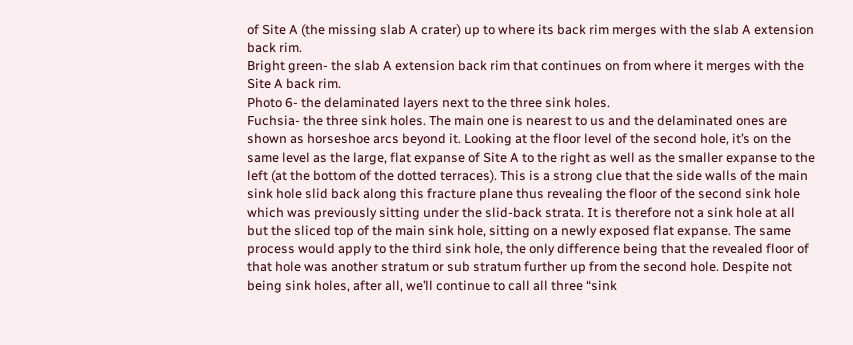of Site A (the missing slab A crater) up to where its back rim merges with the slab A extension back rim.
Bright green- the slab A extension back rim that continues on from where it merges with the Site A back rim.
Photo 6- the delaminated layers next to the three sink holes.
Fuchsia- the three sink holes. The main one is nearest to us and the delaminated ones are shown as horseshoe arcs beyond it. Looking at the floor level of the second hole, it’s on the same level as the large, flat expanse of Site A to the right as well as the smaller expanse to the left (at the bottom of the dotted terraces). This is a strong clue that the side walls of the main sink hole slid back along this fracture plane thus revealing the floor of the second sink hole which was previously sitting under the slid-back strata. It is therefore not a sink hole at all but the sliced top of the main sink hole, sitting on a newly exposed flat expanse. The same process would apply to the third sink hole, the only difference being that the revealed floor of that hole was another stratum or sub stratum further up from the second hole. Despite not being sink holes, after all, we’ll continue to call all three “sink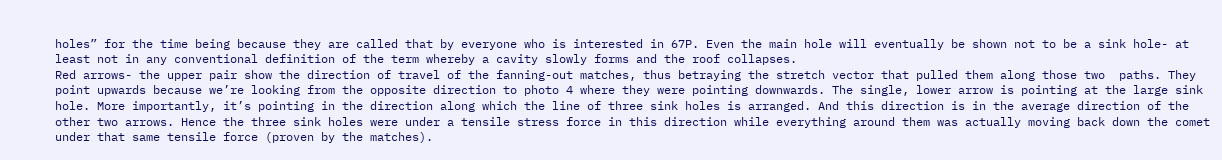holes” for the time being because they are called that by everyone who is interested in 67P. Even the main hole will eventually be shown not to be a sink hole- at least not in any conventional definition of the term whereby a cavity slowly forms and the roof collapses.
Red arrows- the upper pair show the direction of travel of the fanning-out matches, thus betraying the stretch vector that pulled them along those two  paths. They point upwards because we’re looking from the opposite direction to photo 4 where they were pointing downwards. The single, lower arrow is pointing at the large sink hole. More importantly, it’s pointing in the direction along which the line of three sink holes is arranged. And this direction is in the average direction of the other two arrows. Hence the three sink holes were under a tensile stress force in this direction while everything around them was actually moving back down the comet under that same tensile force (proven by the matches).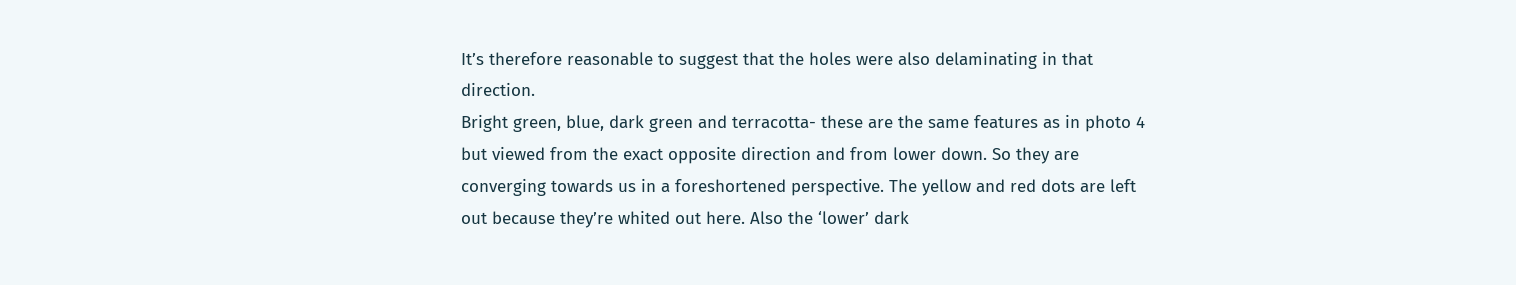It’s therefore reasonable to suggest that the holes were also delaminating in that direction.
Bright green, blue, dark green and terracotta- these are the same features as in photo 4 but viewed from the exact opposite direction and from lower down. So they are converging towards us in a foreshortened perspective. The yellow and red dots are left out because they’re whited out here. Also the ‘lower’ dark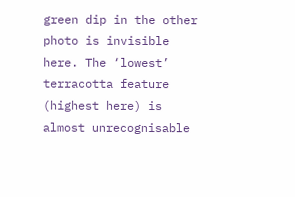green dip in the other photo is invisible here. The ‘lowest’ terracotta feature (highest here) is almost unrecognisable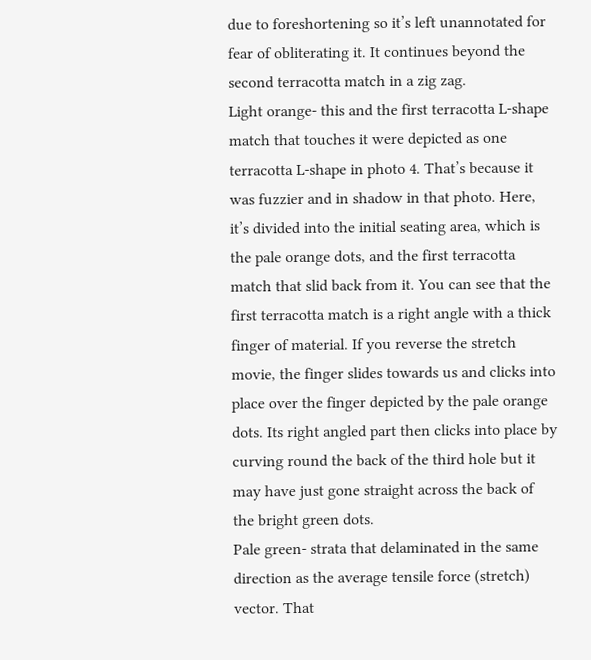due to foreshortening so it’s left unannotated for fear of obliterating it. It continues beyond the second terracotta match in a zig zag.
Light orange- this and the first terracotta L-shape match that touches it were depicted as one terracotta L-shape in photo 4. That’s because it was fuzzier and in shadow in that photo. Here, it’s divided into the initial seating area, which is the pale orange dots, and the first terracotta match that slid back from it. You can see that the first terracotta match is a right angle with a thick finger of material. If you reverse the stretch movie, the finger slides towards us and clicks into place over the finger depicted by the pale orange dots. Its right angled part then clicks into place by curving round the back of the third hole but it may have just gone straight across the back of the bright green dots.
Pale green- strata that delaminated in the same direction as the average tensile force (stretch) vector. That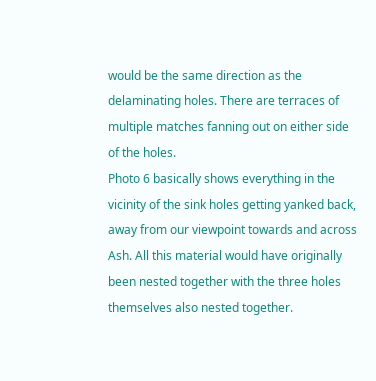would be the same direction as the delaminating holes. There are terraces of multiple matches fanning out on either side of the holes.
Photo 6 basically shows everything in the vicinity of the sink holes getting yanked back, away from our viewpoint towards and across Ash. All this material would have originally been nested together with the three holes themselves also nested together.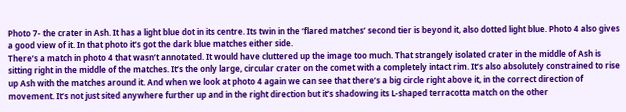Photo 7- the crater in Ash. It has a light blue dot in its centre. Its twin in the ‘flared matches’ second tier is beyond it, also dotted light blue. Photo 4 also gives a good view of it. In that photo it’s got the dark blue matches either side.
There’s a match in photo 4 that wasn’t annotated. It would have cluttered up the image too much. That strangely isolated crater in the middle of Ash is sitting right in the middle of the matches. It’s the only large, circular crater on the comet with a completely intact rim. It’s also absolutely constrained to rise up Ash with the matches around it. And when we look at photo 4 again we can see that there’s a big circle right above it, in the correct direction of movement. It’s not just sited anywhere further up and in the right direction but it’s shadowing its L-shaped terracotta match on the other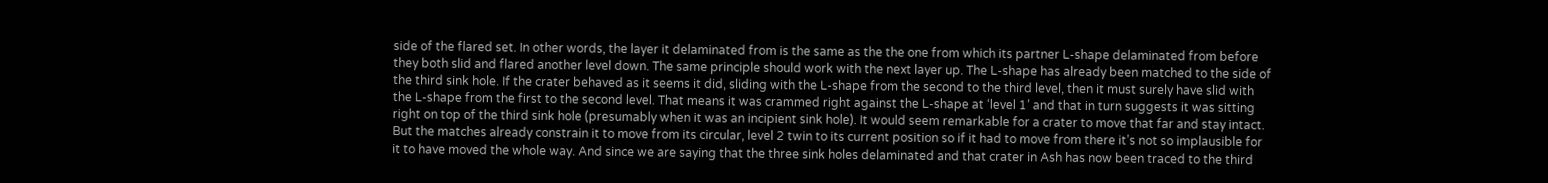side of the flared set. In other words, the layer it delaminated from is the same as the the one from which its partner L-shape delaminated from before they both slid and flared another level down. The same principle should work with the next layer up. The L-shape has already been matched to the side of the third sink hole. If the crater behaved as it seems it did, sliding with the L-shape from the second to the third level, then it must surely have slid with the L-shape from the first to the second level. That means it was crammed right against the L-shape at ‘level 1’ and that in turn suggests it was sitting right on top of the third sink hole (presumably when it was an incipient sink hole). It would seem remarkable for a crater to move that far and stay intact. But the matches already constrain it to move from its circular, level 2 twin to its current position so if it had to move from there it’s not so implausible for it to have moved the whole way. And since we are saying that the three sink holes delaminated and that crater in Ash has now been traced to the third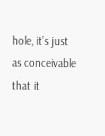hole, it’s just as conceivable that it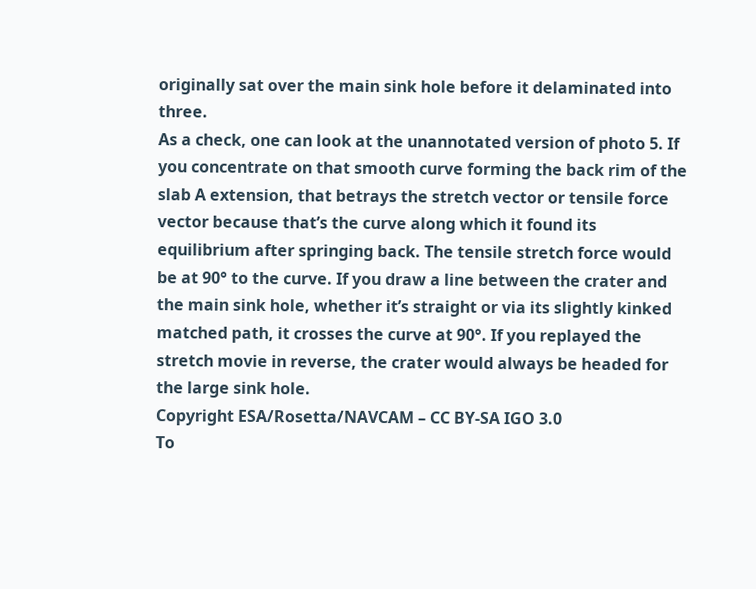originally sat over the main sink hole before it delaminated into three.
As a check, one can look at the unannotated version of photo 5. If you concentrate on that smooth curve forming the back rim of the slab A extension, that betrays the stretch vector or tensile force vector because that’s the curve along which it found its equilibrium after springing back. The tensile stretch force would be at 90° to the curve. If you draw a line between the crater and the main sink hole, whether it’s straight or via its slightly kinked matched path, it crosses the curve at 90°. If you replayed the stretch movie in reverse, the crater would always be headed for the large sink hole.
Copyright ESA/Rosetta/NAVCAM – CC BY-SA IGO 3.0
To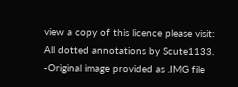view a copy of this licence please visit:
All dotted annotations by Scute1133.
-Original image provided as .IMG file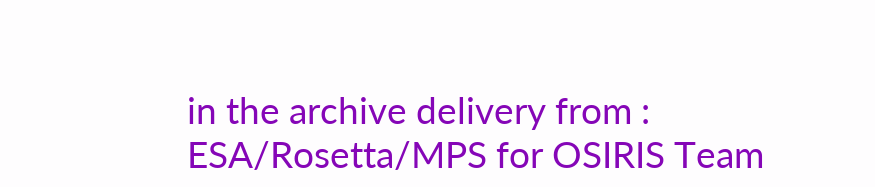in the archive delivery from : ESA/Rosetta/MPS for OSIRIS Team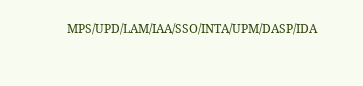MPS/UPD/LAM/IAA/SSO/INTA/UPM/DASP/IDA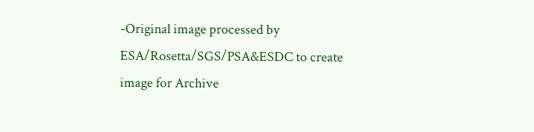-Original image processed by ESA/Rosetta/SGS/PSA&ESDC to create image for Archive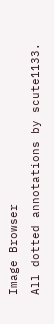Image Browser
All dotted annotations by scute1133.